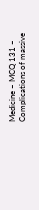Medicine – MCQ 131 – Complications of massive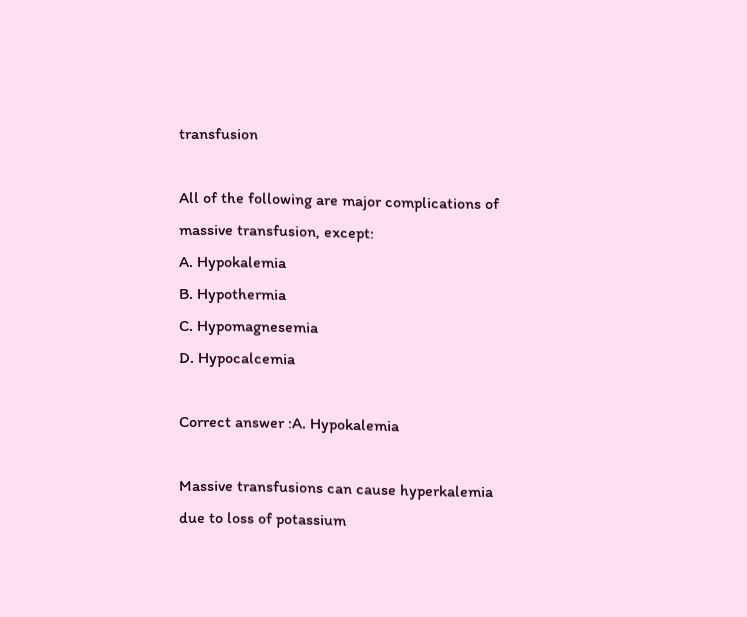transfusion

All of the following are major complications of massive transfusion, except:
A. Hypokalemia
B. Hypothermia
C. Hypomagnesemia
D. Hypocalcemia

Correct answer :A. Hypokalemia

Massive transfusions can cause hyperkalemia due to loss of potassium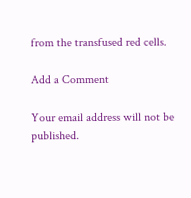from the transfused red cells.

Add a Comment

Your email address will not be published.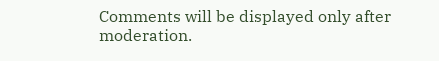Comments will be displayed only after moderation.